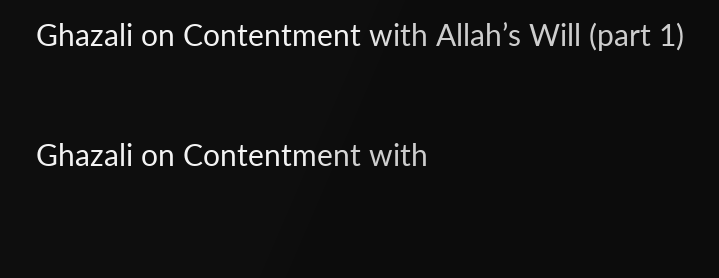Ghazali on Contentment with Allah’s Will (part 1)

Ghazali on Contentment with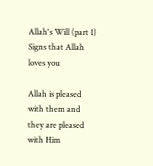Allah's Will (part 1)
Signs that Allah loves you

Allah is pleased with them and they are pleased with Him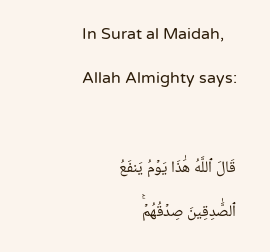In Surat al Maidah, Allah Almighty says:

قَالَ ٱللَّهُ هَٰذَا يَوۡمُ يَنفَعُ ٱلصَّٰدِقِينَ صِدۡقُهُمۡۚ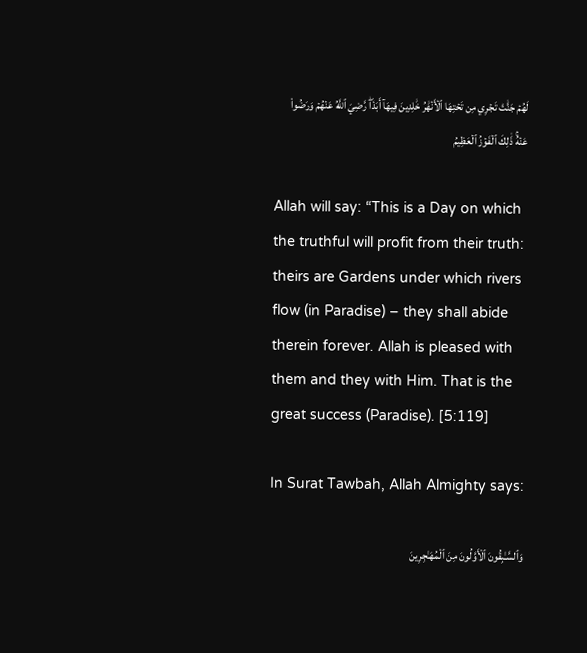لَهُمۡ جَنَّٰتٞ تَجۡرِي مِن تَحۡتِهَا ٱلۡأَنۡهَٰرُ خَٰلِدِينَ فِيهَآ أَبَدٗاۖ رَّضِيَ ٱللَّهُ عَنۡهُمۡ وَرَضُواْ عَنۡهُۚ ذَٰلِكَ ٱلۡفَوۡزُ ٱلۡعَظِيمُ

Allah will say: “This is a Day on which the truthful will profit from their truth: theirs are Gardens under which rivers flow (in Paradise) – they shall abide therein forever. Allah is pleased with them and they with Him. That is the great success (Paradise). [5:119]

In Surat Tawbah, Allah Almighty says:

وَٱلسَّـٰبِقُونَ ٱلْأَوَّلُونَ مِنَ ٱلْمُهَـٰجِرِينَ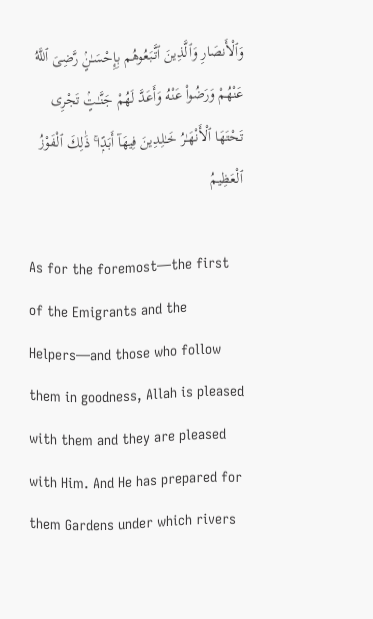وَٱلْأَنصَارِ وَٱلَّذِينَ ٱتَّبَعُوهُم بِإِحْسَـٰنٍۢ رَّضِىَ ٱللَّهُ عَنْهُمْ وَرَضُوا۟ عَنْهُ وَأَعَدَّ لَهُمْ جَنَّـٰتٍۢ تَجْرِى تَحْتَهَا ٱلْأَنْهَـٰرُ خَـٰلِدِينَ فِيهَآ أَبَدًۭا ۚ ذَٰلِكَ ٱلْفَوْزُ ٱلْعَظِيمُ

As for the foremost—the first of the Emigrants and the Helpers—and those who follow them in goodness, Allah is pleased with them and they are pleased with Him. And He has prepared for them Gardens under which rivers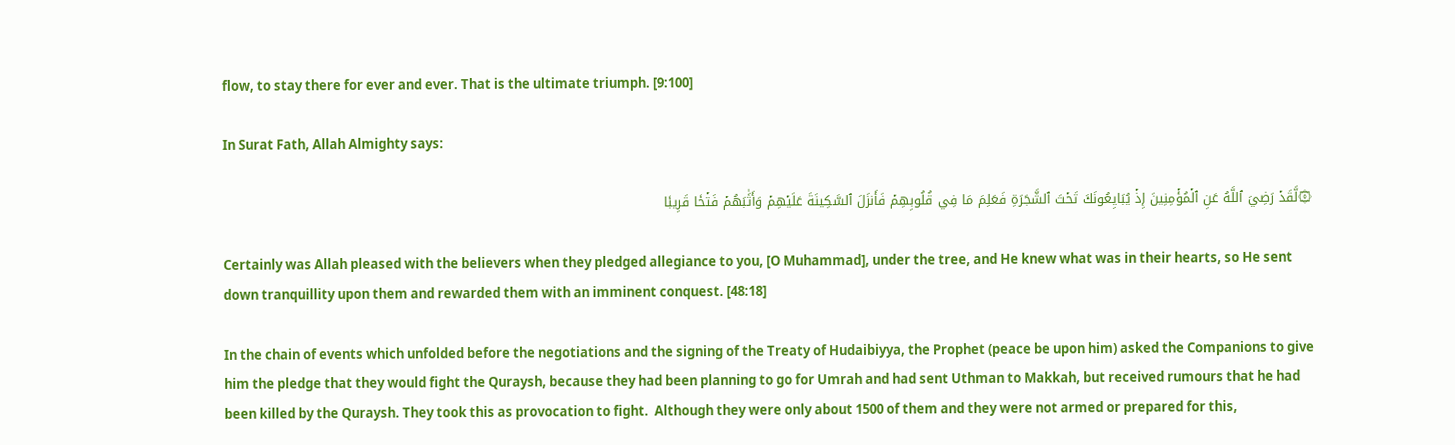flow, to stay there for ever and ever. That is the ultimate triumph. [9:100]

In Surat Fath, Allah Almighty says:

۞لَّقَدۡ رَضِيَ ٱللَّهُ عَنِ ٱلۡمُؤۡمِنِينَ إِذۡ يُبَايِعُونَكَ تَحۡتَ ٱلشَّجَرَةِ فَعَلِمَ مَا فِي قُلُوبِهِمۡ فَأَنزَلَ ٱلسَّكِينَةَ عَلَيۡهِمۡ وَأَثَٰبَهُمۡ فَتۡحٗا قَرِيبٗا

Certainly was Allah pleased with the believers when they pledged allegiance to you, [O Muhammad], under the tree, and He knew what was in their hearts, so He sent down tranquillity upon them and rewarded them with an imminent conquest. [48:18]

In the chain of events which unfolded before the negotiations and the signing of the Treaty of Hudaibiyya, the Prophet (peace be upon him) asked the Companions to give him the pledge that they would fight the Quraysh, because they had been planning to go for Umrah and had sent Uthman to Makkah, but received rumours that he had been killed by the Quraysh. They took this as provocation to fight.  Although they were only about 1500 of them and they were not armed or prepared for this,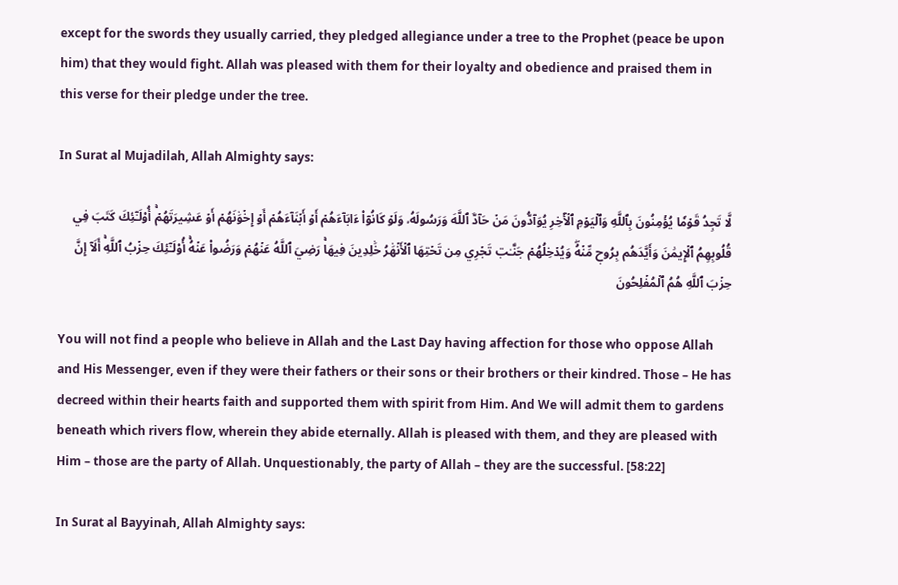except for the swords they usually carried, they pledged allegiance under a tree to the Prophet (peace be upon him) that they would fight. Allah was pleased with them for their loyalty and obedience and praised them in this verse for their pledge under the tree.

In Surat al Mujadilah, Allah Almighty says:

لَّا تَجِدُ قَوۡمٗا يُؤۡمِنُونَ بِٱللَّهِ وَٱلۡيَوۡمِ ٱلۡأٓخِرِ يُوَآدُّونَ مَنۡ حَآدَّ ٱللَّهَ وَرَسُولَهُۥ وَلَوۡ كَانُوٓاْ ءَابَآءَهُمۡ أَوۡ أَبۡنَآءَهُمۡ أَوۡ إِخۡوَٰنَهُمۡ أَوۡ عَشِيرَتَهُمۡۚ أُوْلَـٰٓئِكَ كَتَبَ فِي قُلُوبِهِمُ ٱلۡإِيمَٰنَ وَأَيَّدَهُم بِرُوحٖ مِّنۡهُۖ وَيُدۡخِلُهُمۡ جَنَّـٰتٖ تَجۡرِي مِن تَحۡتِهَا ٱلۡأَنۡهَٰرُ خَٰلِدِينَ فِيهَاۚ رَضِيَ ٱللَّهُ عَنۡهُمۡ وَرَضُواْ عَنۡهُۚ أُوْلَـٰٓئِكَ حِزۡبُ ٱللَّهِۚ أَلَآ إِنَّ حِزۡبَ ٱللَّهِ هُمُ ٱلۡمُفۡلِحُونَ

You will not find a people who believe in Allah and the Last Day having affection for those who oppose Allah and His Messenger, even if they were their fathers or their sons or their brothers or their kindred. Those – He has decreed within their hearts faith and supported them with spirit from Him. And We will admit them to gardens beneath which rivers flow, wherein they abide eternally. Allah is pleased with them, and they are pleased with Him – those are the party of Allah. Unquestionably, the party of Allah – they are the successful. [58:22]

In Surat al Bayyinah, Allah Almighty says: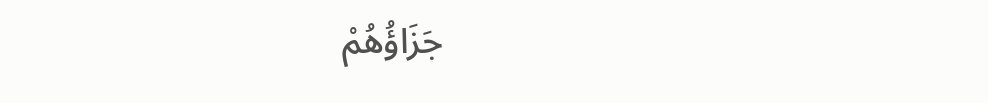جَزَاؤُهُمْ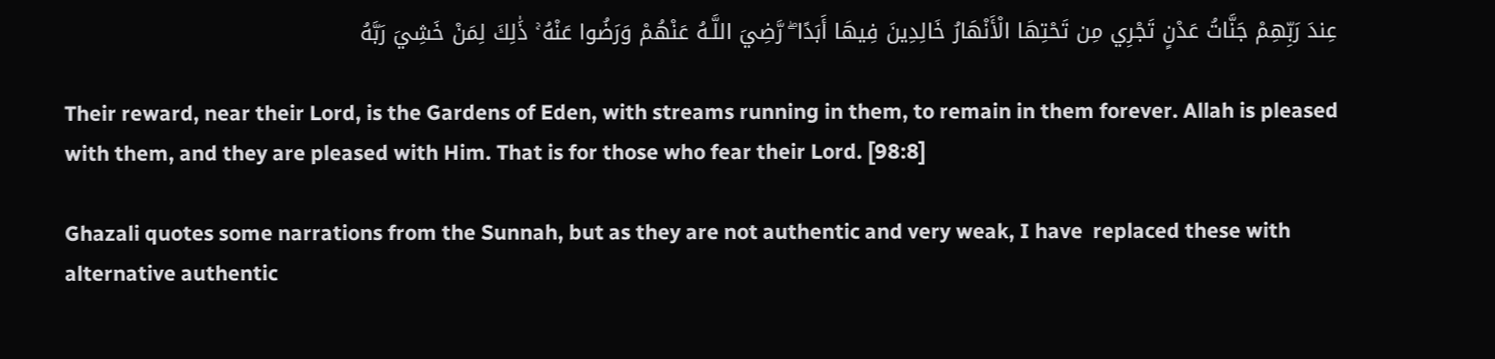عِندَ رَبِّهِمْ جَنَّاتُ عَدْنٍ تَجْرِي مِن تَحْتِهَا الْأَنْهَارُ خَالِدِينَ فِيهَا أَبَدًا ۖ رَّضِيَ اللَّـهُ عَنْهُمْ وَرَضُوا عَنْهُ ۚ ذَٰلِكَ لِمَنْ خَشِيَ رَبَّهُ

Their reward, near their Lord, is the Gardens of Eden, with streams running in them, to remain in them forever. Allah is pleased with them, and they are pleased with Him. That is for those who fear their Lord. [98:8]

Ghazali quotes some narrations from the Sunnah, but as they are not authentic and very weak, I have  replaced these with alternative authentic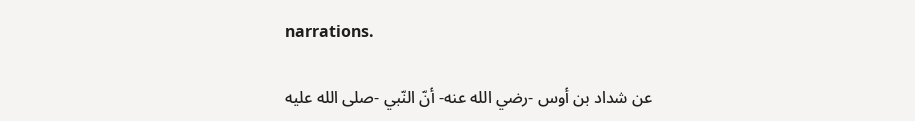narrations.

عن شداد بن أوس -رضي الله عنه- أنّ النّبي -صلى الله عليه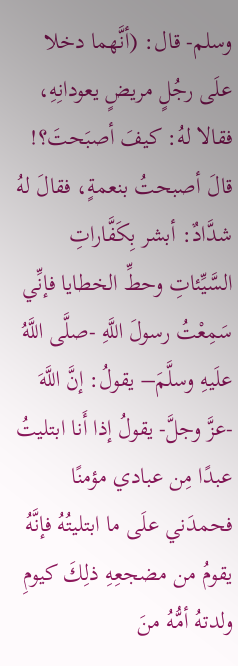وسلم- قال: (أنَّهما دخلا علَى رجُلٍ مريضٍ يعودانِهِ، فقالا لهُ: كيفَ أصبَحتَ؟! قالَ أصبحتُ بنعمةٍ، فقالَ لهُ شدَّادٌ: أبشر بِكَفَّاراتِ السَّيِّئاتِ وحطِّ الخطايا فإنِّي سَمِعْتُ رسولَ اللَّهِ -صلَّى اللَّهُ علَيهِ وسلَّمَ– يقولُ: إنَّ اللَّهَ -عزَّ وجلَّ- يقولُ إذا أَنا ابتليتُ عبدًا مِن عبادي مؤمنًا فحمدَني علَى ما ابتليتُهُ فإنَّهُ يقومُ من مضجعِهِ ذلِكَ كيومِ ولدتهُ أمُّهُ منَ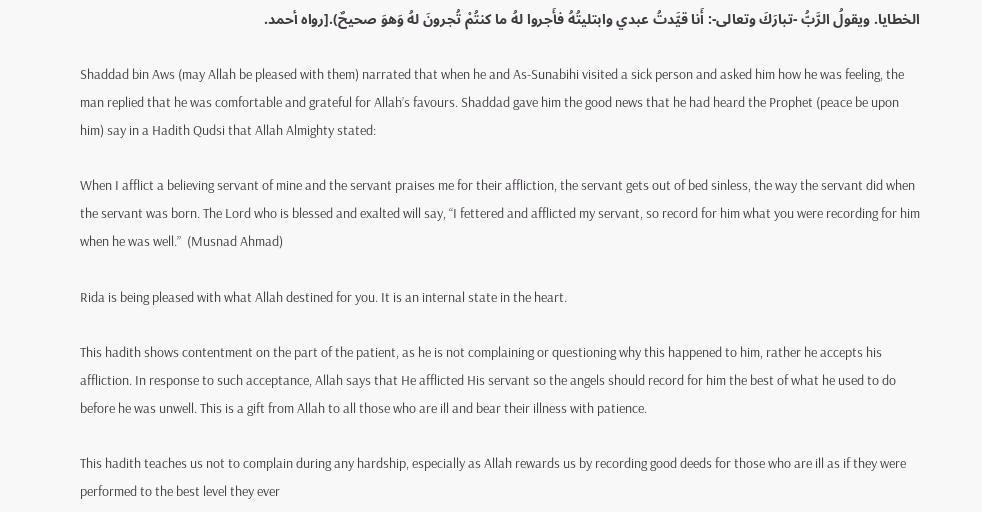الخطايا. ويقولُ الرَّبُّ -تبارَكَ وتعالى-: أَنا قيَّدتُ عبدي وابتليتُهُ فأَجروا لهُ ما كنتُمْ تُجرونَ لهُ وَهوَ صحيحٌ).[رواه أحمد.

Shaddad bin Aws (may Allah be pleased with them) narrated that when he and As-Sunabihi visited a sick person and asked him how he was feeling, the man replied that he was comfortable and grateful for Allah’s favours. Shaddad gave him the good news that he had heard the Prophet (peace be upon him) say in a Hadith Qudsi that Allah Almighty stated:

When I afflict a believing servant of mine and the servant praises me for their affliction, the servant gets out of bed sinless, the way the servant did when the servant was born. The Lord who is blessed and exalted will say, “I fettered and afflicted my servant, so record for him what you were recording for him when he was well.”  (Musnad Ahmad)

Rida is being pleased with what Allah destined for you. It is an internal state in the heart.

This hadith shows contentment on the part of the patient, as he is not complaining or questioning why this happened to him, rather he accepts his affliction. In response to such acceptance, Allah says that He afflicted His servant so the angels should record for him the best of what he used to do before he was unwell. This is a gift from Allah to all those who are ill and bear their illness with patience.

This hadith teaches us not to complain during any hardship, especially as Allah rewards us by recording good deeds for those who are ill as if they were performed to the best level they ever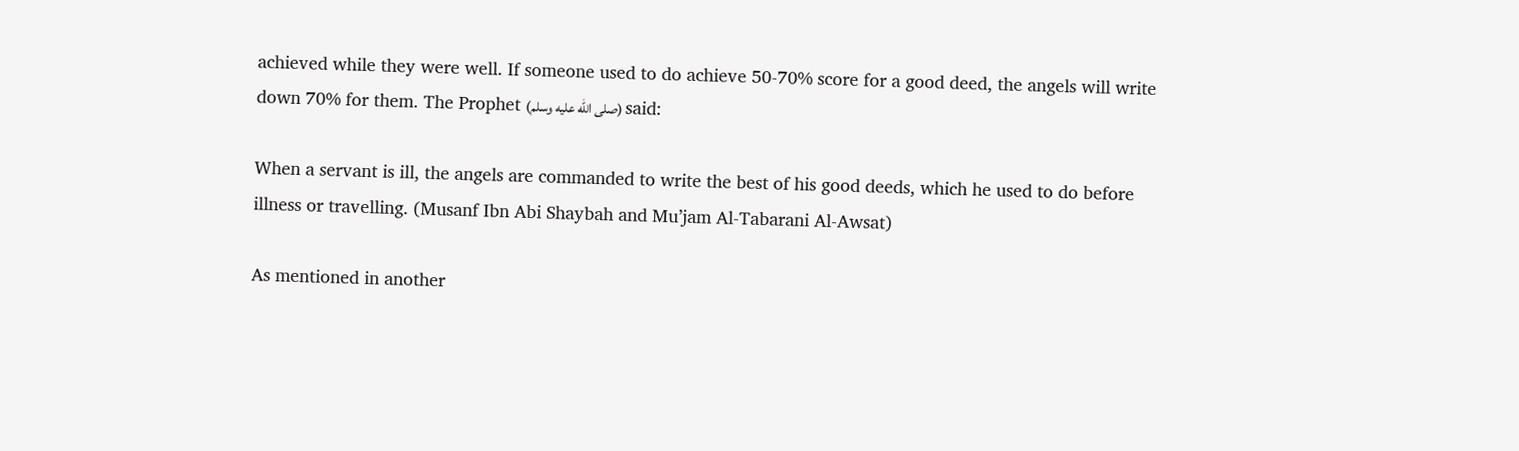achieved while they were well. If someone used to do achieve 50-70% score for a good deed, the angels will write down 70% for them. The Prophet (صلى الله عليه وسلم) said:

When a servant is ill, the angels are commanded to write the best of his good deeds, which he used to do before illness or travelling. (Musanf Ibn Abi Shaybah and Mu’jam Al-Tabarani Al-Awsat)

As mentioned in another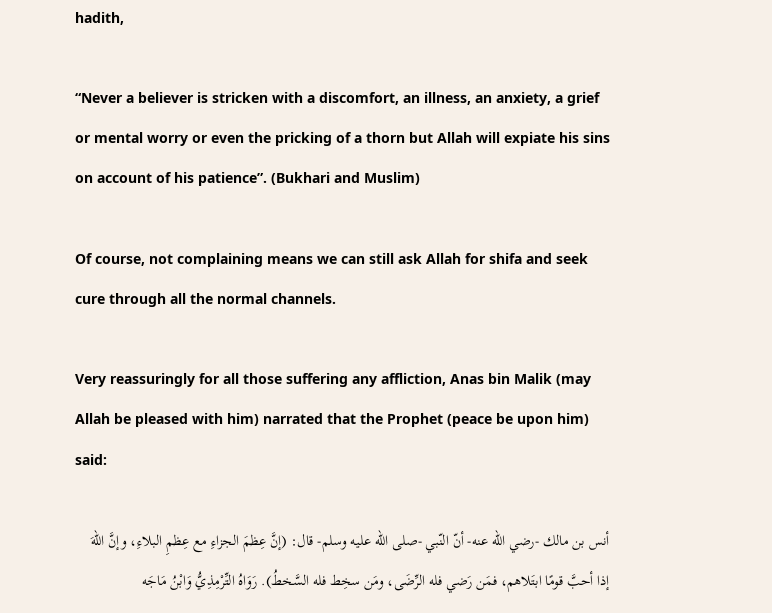hadith,

“Never a believer is stricken with a discomfort, an illness, an anxiety, a grief or mental worry or even the pricking of a thorn but Allah will expiate his sins on account of his patience”. (Bukhari and Muslim)

Of course, not complaining means we can still ask Allah for shifa and seek cure through all the normal channels.

Very reassuringly for all those suffering any affliction, Anas bin Malik (may Allah be pleased with him) narrated that the Prophet (peace be upon him) said:

أنس بن مالك -رضي الله عنه- أنّ النّبي -صلى الله عليه وسلم- قال: (إنَّ عِظمَ الجزاءِ مع عِظمِ البلاءِ، وإنَّ اللهَ إذا أحبَّ قومًا ابتَلاهم، فمَن رَضي فله الرِّضَى، ومَن سخِط فله السَّخطُ). رَوَاهُ التِّرْمِذِيُّ وَابْنُ مَاجَه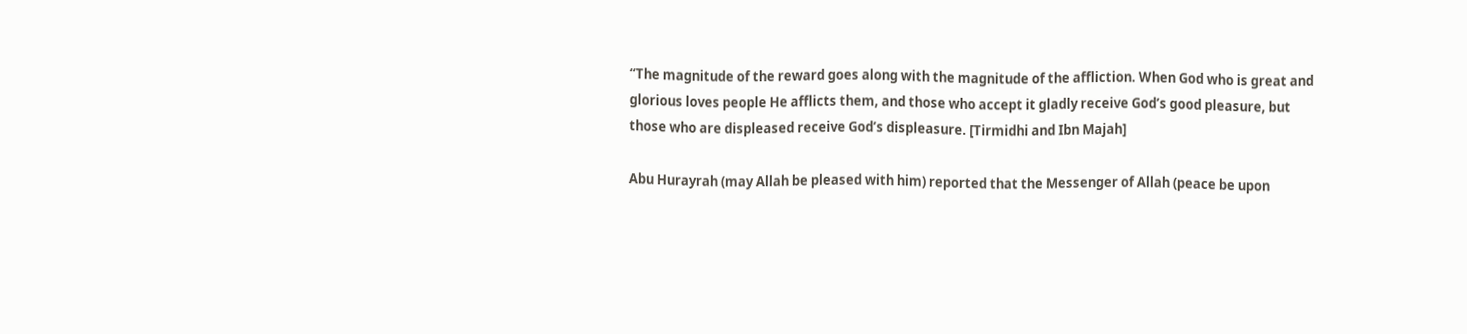“The magnitude of the reward goes along with the magnitude of the affliction. When God who is great and glorious loves people He afflicts them, and those who accept it gladly receive God’s good pleasure, but those who are displeased receive God’s displeasure. [Tirmidhi and Ibn Majah]

Abu Hurayrah (may Allah be pleased with him) reported that the Messenger of Allah (peace be upon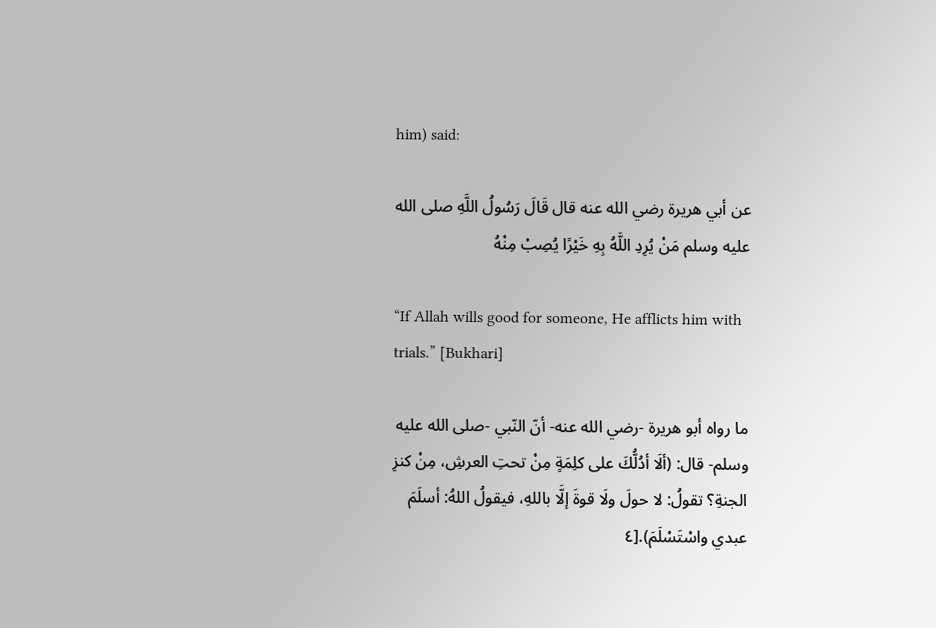him) said:

عن أبي هريرة رضي الله عنه قال قَالَ رَسُولُ اللَّهِ صلى الله عليه وسلم مَنْ يُرِدِ اللَّهُ بِهِ خَيْرًا يُصِبْ مِنْهُ

“If Allah wills good for someone, He afflicts him with trials.” [Bukhari]

ما رواه أبو هريرة -رضي الله عنه- أنّ النّبي -صلى الله عليه وسلم- قال: (ألَا أدُلُّكَ على كلِمَةٍ مِنْ تحتِ العرشِ، مِنْ كنزِ الجنةِ؟ تقولُ: لا حولَ ولَا قوةَ إلَّا باللهِ، فيقولُ اللهُ: أسلَمَ عبدي واسْتَسْلَمَ).[٤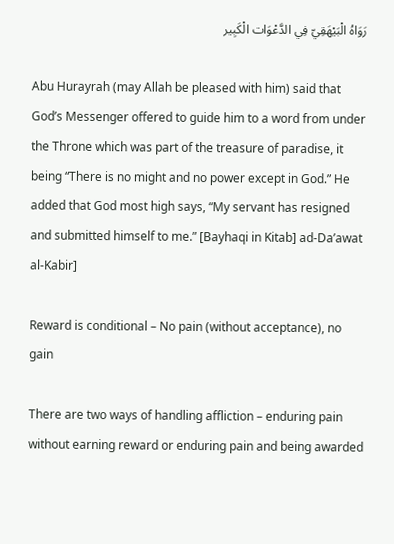رَوَاهُ الْبَيْهَقِيّ فِي الدَّعْوَات الْكَبِير

Abu Hurayrah (may Allah be pleased with him) said that God’s Messenger offered to guide him to a word from under the Throne which was part of the treasure of paradise, it being “There is no might and no power except in God.” He added that God most high says, “My servant has resigned and submitted himself to me.” [Bayhaqi in Kitab] ad-Da’awat al-Kabir]

Reward is conditional – No pain (without acceptance), no gain

There are two ways of handling affliction – enduring pain without earning reward or enduring pain and being awarded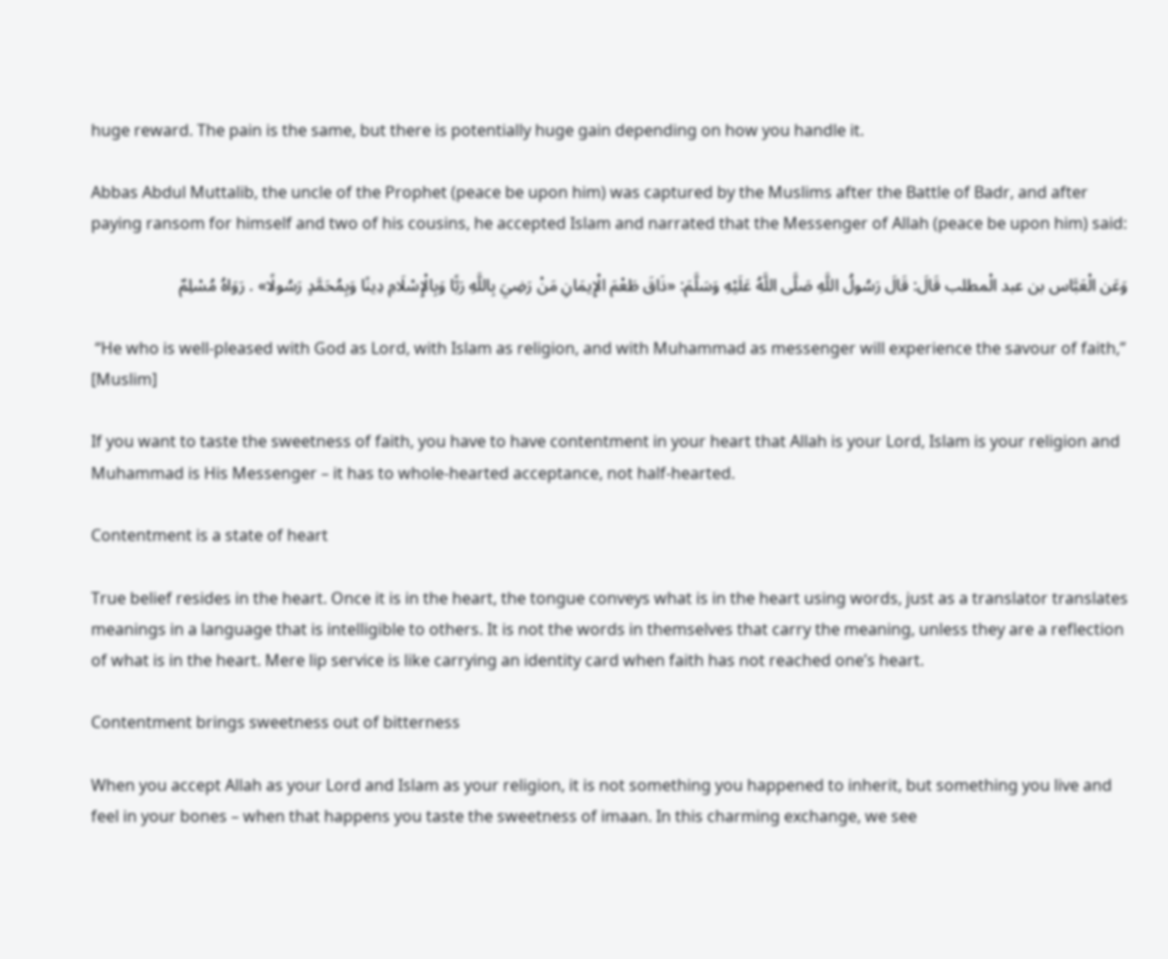huge reward. The pain is the same, but there is potentially huge gain depending on how you handle it.

Abbas Abdul Muttalib, the uncle of the Prophet (peace be upon him) was captured by the Muslims after the Battle of Badr, and after paying ransom for himself and two of his cousins, he accepted Islam and narrated that the Messenger of Allah (peace be upon him) said:

وَعَن الْعَبَّاس بن عبد الْمطلب قَالَ: قَالَ رَسُولُ اللَّهِ صَلَّى اللَّهُ عَلَيْهِ وَسَلَّمَ: «ذَاقَ طَعْمَ الْإِيمَانِ مَنْ رَضِيَ بِاللَّهِ رَبًّا وَبِالْإِسْلَامِ دِينًا وَبِمُحَمَّدٍ رَسُولًا» . رَوَاهُ مُسْلِمٌ

 “He who is well-pleased with God as Lord, with Islam as religion, and with Muhammad as messenger will experience the savour of faith,” [Muslim]

If you want to taste the sweetness of faith, you have to have contentment in your heart that Allah is your Lord, Islam is your religion and Muhammad is His Messenger – it has to whole-hearted acceptance, not half-hearted.

Contentment is a state of heart

True belief resides in the heart. Once it is in the heart, the tongue conveys what is in the heart using words, just as a translator translates meanings in a language that is intelligible to others. It is not the words in themselves that carry the meaning, unless they are a reflection of what is in the heart. Mere lip service is like carrying an identity card when faith has not reached one’s heart.

Contentment brings sweetness out of bitterness

When you accept Allah as your Lord and Islam as your religion, it is not something you happened to inherit, but something you live and feel in your bones – when that happens you taste the sweetness of imaan. In this charming exchange, we see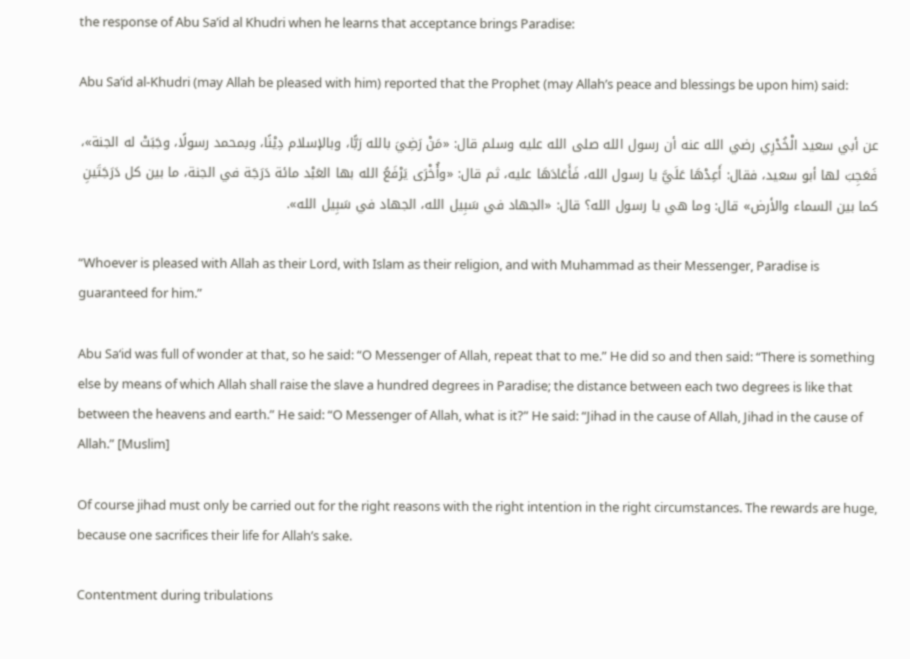the response of Abu Sa’id al Khudri when he learns that acceptance brings Paradise:

Abu Sa‘id al-Khudri (may Allah be pleased with him) reported that the Prophet (may Allah’s peace and blessings be upon him) said:

عن أبي سعيد الْخُدْرِي رضي الله عنه أن رسول الله صلى الله عليه وسلم قال: «مَنْ رَضِيَ بالله رَبًّا، وبالإسلام دِيْنًا، وبمحمد رسولًا، وجَبَتْ له الجنة»، فَعَجِبَ لها أبو سعيد، فقال: أَعِدْهَا عَلَيَّ يا رسول الله، فَأَعَادَهَا عليه، ثم قال: «وأُخْرَى يَرْفَعُ الله بها العَبْد مائة دَرَجَة في الجنة، ما بين كل دَرَجَتَينِ كما بين السماء والأرض» قال: وما هي يا رسول الله؟ قال: «الجهاد في سَبِيل الله، الجهاد في سَبِيل الله».

“Whoever is pleased with Allah as their Lord, with Islam as their religion, and with Muhammad as their Messenger, Paradise is guaranteed for him.”

Abu Sa‘id was full of wonder at that, so he said: “O Messenger of Allah, repeat that to me.” He did so and then said: “There is something else by means of which Allah shall raise the slave a hundred degrees in Paradise; the distance between each two degrees is like that between the heavens and earth.” He said: “O Messenger of Allah, what is it?” He said: “Jihad in the cause of Allah, Jihad in the cause of Allah.” [Muslim]

Of course jihad must only be carried out for the right reasons with the right intention in the right circumstances. The rewards are huge, because one sacrifices their life for Allah’s sake.

Contentment during tribulations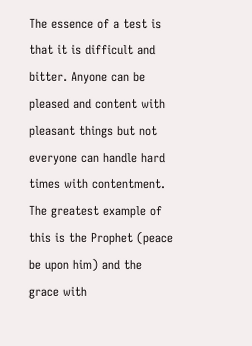The essence of a test is that it is difficult and bitter. Anyone can be pleased and content with pleasant things but not everyone can handle hard times with contentment. The greatest example of this is the Prophet (peace be upon him) and the grace with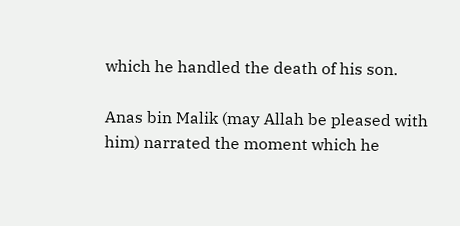which he handled the death of his son.

Anas bin Malik (may Allah be pleased with him) narrated the moment which he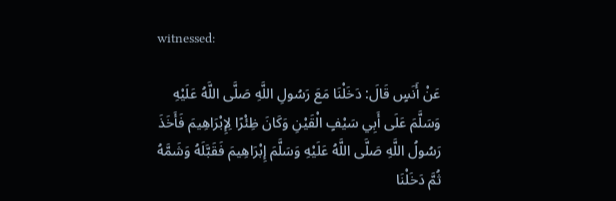witnessed:

عَنْ أَنَسٍ قَالَ: دَخَلْنَا مَعَ رَسُولِ اللَّهِ صَلَّى اللَّهُ عَلَيْهِ وَسَلَّمَ عَلَى أَبِي سَيْفٍ الْقَيْنِ وَكَانَ ظِئْرًا لِإِبْرَاهِيمَ فَأَخَذَ رَسُولُ اللَّهِ صَلَّى اللَّهُ عَلَيْهِ وَسَلَّمَ إِبْرَاهِيمَ فَقَبَّلَهُ وَشَمَّهُ ثُمَّ دَخَلْنَا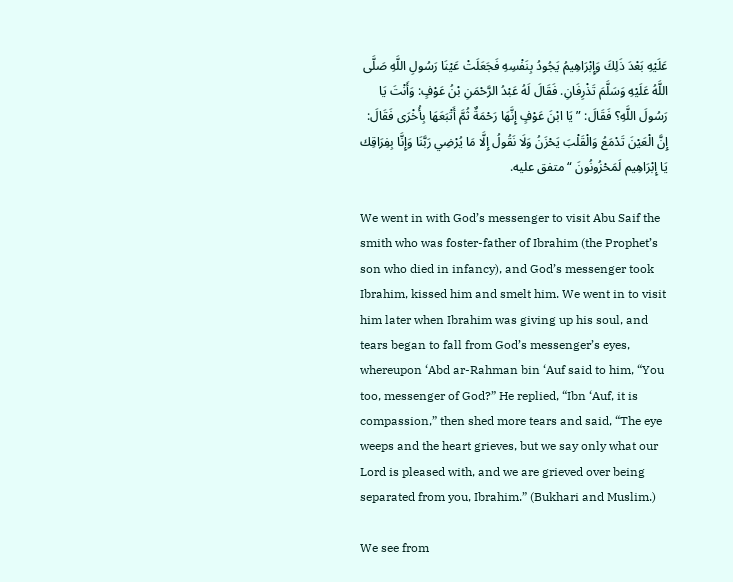عَلَيْهِ بَعْدَ ذَلِكَ وَإِبْرَاهِيمُ يَجُودُ بِنَفْسِهِ فَجَعَلَتْ عَيْنَا رَسُولِ اللَّهِ صَلَّى اللَّهُ عَلَيْهِ وَسَلَّمَ تَذْرِفَانِ. فَقَالَ لَهُ عَبْدُ الرَّحْمَنِ بْنُ عَوْفٍ: وَأَنْتَ يَا رَسُولَ اللَّهِ؟ فَقَالَ: ” يَا ابْنَ عَوْفٍ إِنَّهَا رَحْمَةٌ ثُمَّ أَتْبَعَهَا بِأُخْرَى فَقَالَ: إِنَّ الْعَيْنَ تَدْمَعُ وَالْقَلْبَ يَحْزَنُ وَلَا نَقُولُ إِلَّا مَا يُرْضِي رَبَّنَا وَإِنَّا بِفِرَاقِك يَا إِبْرَاهِيم لَمَحْزُونُونَ “متفق عليه.

We went in with God’s messenger to visit Abu Saif the smith who was foster-father of Ibrahim (the Prophet’s son who died in infancy), and God’s messenger took Ibrahim, kissed him and smelt him. We went in to visit him later when Ibrahim was giving up his soul, and tears began to fall from God’s messenger’s eyes, whereupon ‘Abd ar-Rahman bin ‘Auf said to him, “You too, messenger of God?” He replied, “Ibn ‘Auf, it is compassion,” then shed more tears and said, “The eye weeps and the heart grieves, but we say only what our Lord is pleased with, and we are grieved over being separated from you, Ibrahim.” (Bukhari and Muslim.)

We see from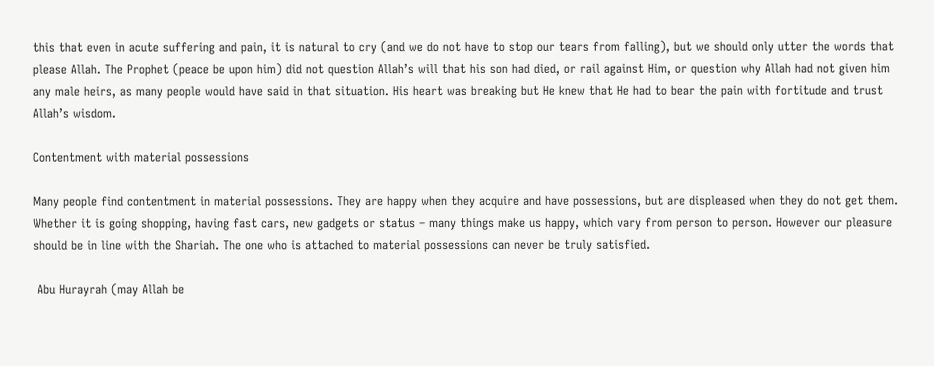this that even in acute suffering and pain, it is natural to cry (and we do not have to stop our tears from falling), but we should only utter the words that please Allah. The Prophet (peace be upon him) did not question Allah’s will that his son had died, or rail against Him, or question why Allah had not given him any male heirs, as many people would have said in that situation. His heart was breaking but He knew that He had to bear the pain with fortitude and trust Allah’s wisdom.

Contentment with material possessions

Many people find contentment in material possessions. They are happy when they acquire and have possessions, but are displeased when they do not get them. Whether it is going shopping, having fast cars, new gadgets or status – many things make us happy, which vary from person to person. However our pleasure should be in line with the Shariah. The one who is attached to material possessions can never be truly satisfied.

 Abu Hurayrah (may Allah be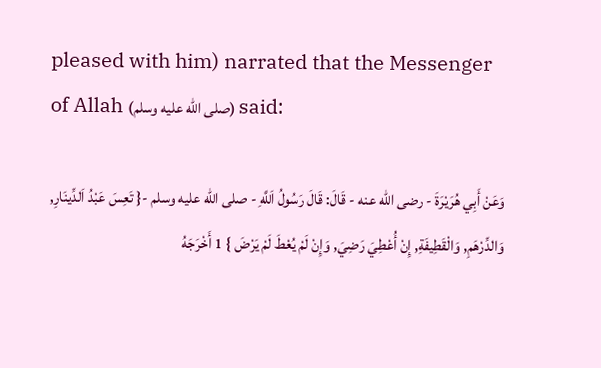pleased with him) narrated that the Messenger of Allah (صلى الله عليه وسلم) said:

وَعَنْ أَبِي هُرَيْرَةَ - رضى الله عنه - قَالَ: قَالَ رَسُولُ اَللَّهِ - صلى الله عليه وسلم -{ تَعِسَ عَبْدُ اَلدِّينَارِ, وَالدِّرْهَمِ, وَالْقَطِيفَةِ, إِنْ أُعْطِيَ رَضِيَ, وَإِنْ لَمْ يُعْطَ لَمْ يَرْضَ } 1 أَخْرَجَهُ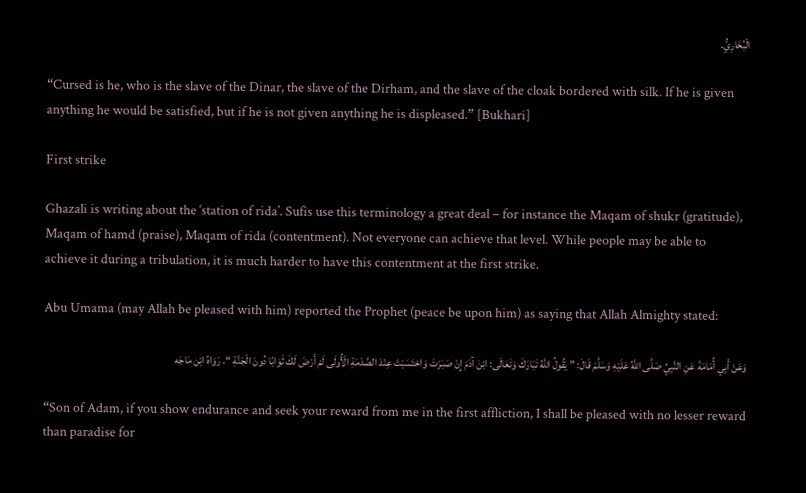الْبُخَارِيُّ.

“Cursed is he, who is the slave of the Dinar, the slave of the Dirham, and the slave of the cloak bordered with silk. If he is given anything he would be satisfied, but if he is not given anything he is displeased.” [Bukhari]

First strike

Ghazali is writing about the ‘station of rida’. Sufis use this terminology a great deal – for instance the Maqam of shukr (gratitude), Maqam of hamd (praise), Maqam of rida (contentment). Not everyone can achieve that level. While people may be able to achieve it during a tribulation, it is much harder to have this contentment at the first strike.

Abu Umama (may Allah be pleased with him) reported the Prophet (peace be upon him) as saying that Allah Almighty stated:

وَعَنْ أَبِي أُمَامَةَ عَنِ النَّبِيِّ صَلَّى اللَّهُ عَلَيْهِ وَسَلَّمَ قَالَ: ” يَقُولُ اللَّهُ تَبَارَكَ وَتَعَالَى: ابْنَ آدَمَ إِنْ صَبَرْتَ وَاحْتَسَبْتَ عِنْدَ الصَّدْمَةِ الْأُولَى لَمْ أَرْضَ لَكَ ثَوَابًا دُونَ الْجَنَّةِ “. رَوَاهُ ابْن مَاجَه

“Son of Adam, if you show endurance and seek your reward from me in the first affliction, I shall be pleased with no lesser reward than paradise for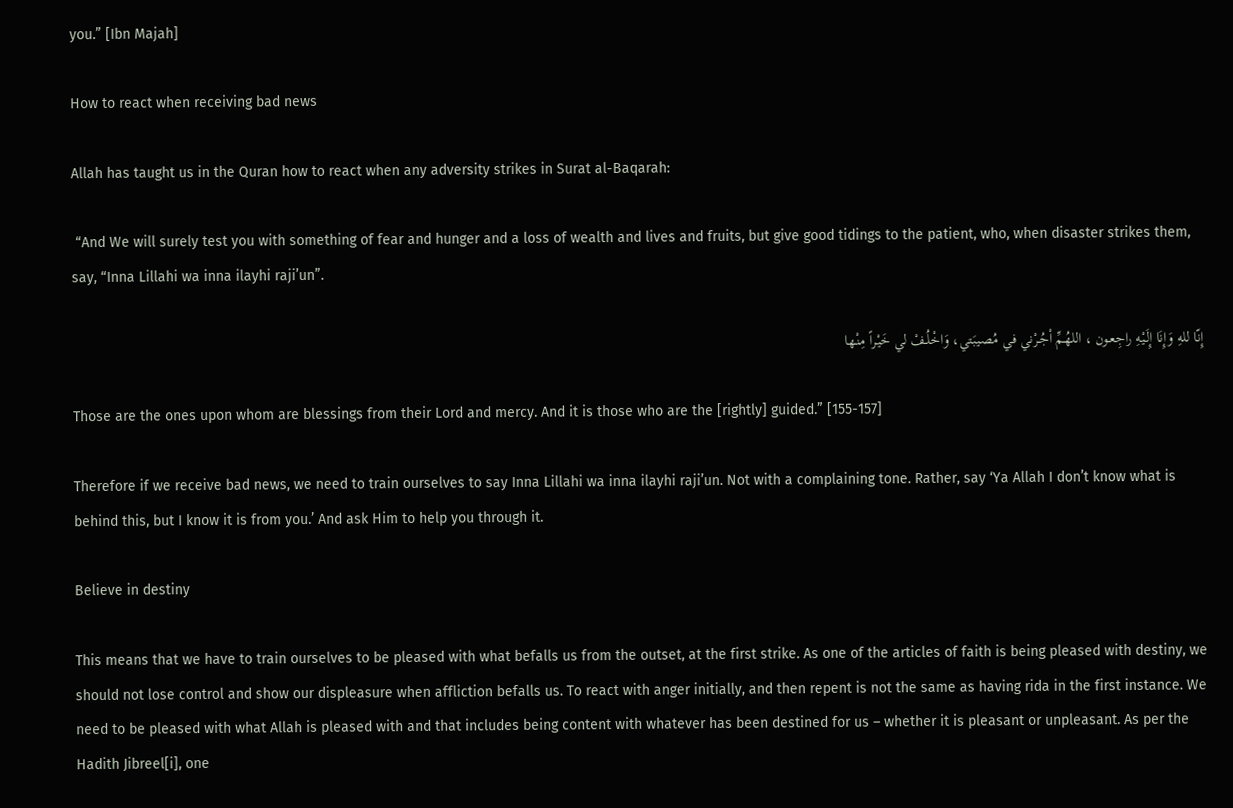you.” [Ibn Majah]

How to react when receiving bad news

Allah has taught us in the Quran how to react when any adversity strikes in Surat al-Baqarah:

 “And We will surely test you with something of fear and hunger and a loss of wealth and lives and fruits, but give good tidings to the patient, who, when disaster strikes them, say, “Inna Lillahi wa inna ilayhi raji’un”.

إِنّا للهِ وَإِنَا إِلَـيْهِ راجِعـون ، اللهُـمِّ اْجُـرْني في مُصـيبَتي، وَاخْلُـفْ لي خَيْـراً مِنْـها

Those are the ones upon whom are blessings from their Lord and mercy. And it is those who are the [rightly] guided.” [155-157]

Therefore if we receive bad news, we need to train ourselves to say Inna Lillahi wa inna ilayhi raji’un. Not with a complaining tone. Rather, say ‘Ya Allah I don’t know what is behind this, but I know it is from you.’ And ask Him to help you through it.

Believe in destiny

This means that we have to train ourselves to be pleased with what befalls us from the outset, at the first strike. As one of the articles of faith is being pleased with destiny, we should not lose control and show our displeasure when affliction befalls us. To react with anger initially, and then repent is not the same as having rida in the first instance. We need to be pleased with what Allah is pleased with and that includes being content with whatever has been destined for us – whether it is pleasant or unpleasant. As per the Hadith Jibreel[i], one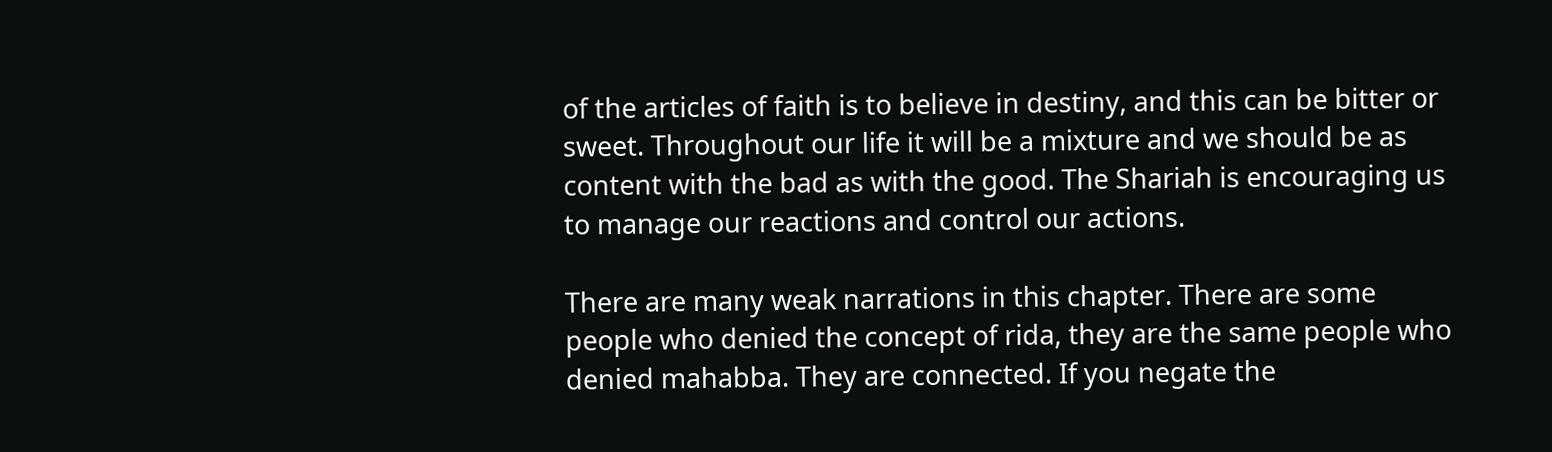of the articles of faith is to believe in destiny, and this can be bitter or sweet. Throughout our life it will be a mixture and we should be as content with the bad as with the good. The Shariah is encouraging us to manage our reactions and control our actions.

There are many weak narrations in this chapter. There are some people who denied the concept of rida, they are the same people who denied mahabba. They are connected. If you negate the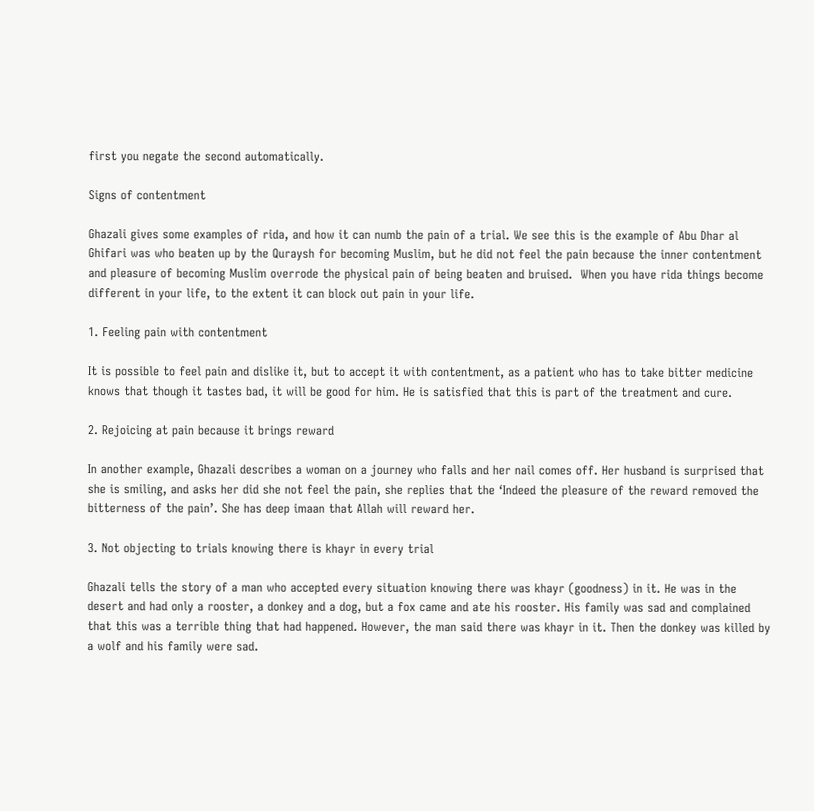first you negate the second automatically.

Signs of contentment

Ghazali gives some examples of rida, and how it can numb the pain of a trial. We see this is the example of Abu Dhar al Ghifari was who beaten up by the Quraysh for becoming Muslim, but he did not feel the pain because the inner contentment and pleasure of becoming Muslim overrode the physical pain of being beaten and bruised.  When you have rida things become different in your life, to the extent it can block out pain in your life.

1. Feeling pain with contentment

It is possible to feel pain and dislike it, but to accept it with contentment, as a patient who has to take bitter medicine knows that though it tastes bad, it will be good for him. He is satisfied that this is part of the treatment and cure.

2. Rejoicing at pain because it brings reward

In another example, Ghazali describes a woman on a journey who falls and her nail comes off. Her husband is surprised that she is smiling, and asks her did she not feel the pain, she replies that the ‘Indeed the pleasure of the reward removed the bitterness of the pain’. She has deep imaan that Allah will reward her.

3. Not objecting to trials knowing there is khayr in every trial

Ghazali tells the story of a man who accepted every situation knowing there was khayr (goodness) in it. He was in the desert and had only a rooster, a donkey and a dog, but a fox came and ate his rooster. His family was sad and complained that this was a terrible thing that had happened. However, the man said there was khayr in it. Then the donkey was killed by a wolf and his family were sad.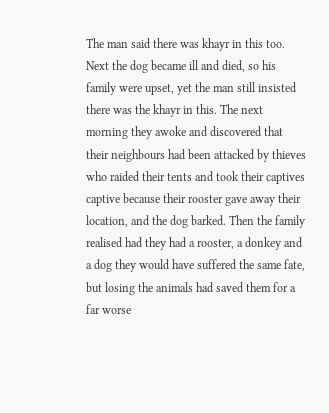The man said there was khayr in this too. Next the dog became ill and died, so his family were upset, yet the man still insisted there was the khayr in this. The next morning they awoke and discovered that their neighbours had been attacked by thieves who raided their tents and took their captives captive because their rooster gave away their location, and the dog barked. Then the family realised had they had a rooster, a donkey and a dog they would have suffered the same fate, but losing the animals had saved them for a far worse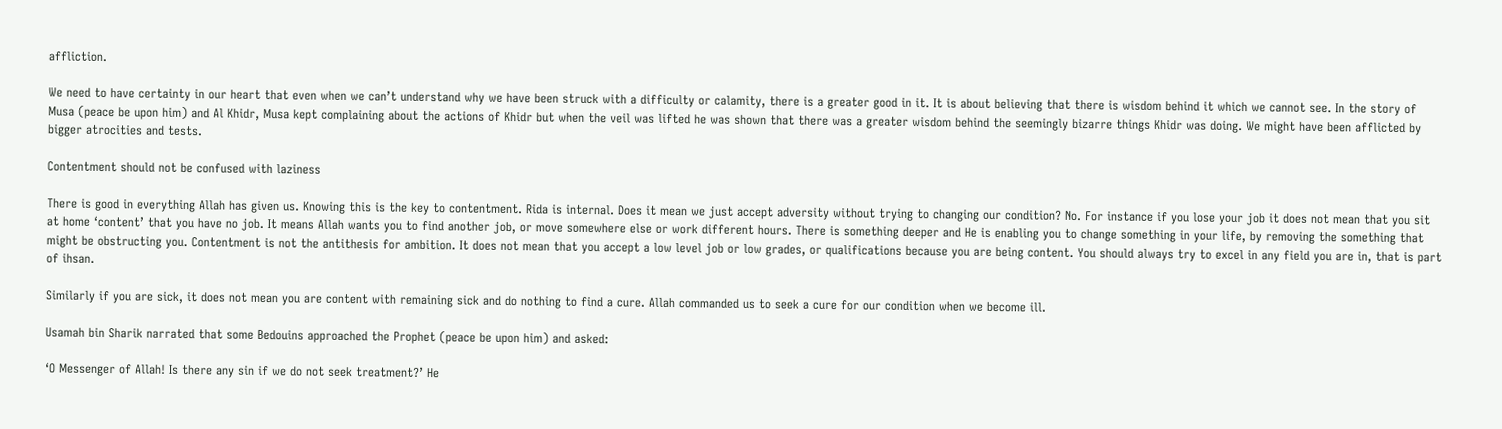affliction.

We need to have certainty in our heart that even when we can’t understand why we have been struck with a difficulty or calamity, there is a greater good in it. It is about believing that there is wisdom behind it which we cannot see. In the story of Musa (peace be upon him) and Al Khidr, Musa kept complaining about the actions of Khidr but when the veil was lifted he was shown that there was a greater wisdom behind the seemingly bizarre things Khidr was doing. We might have been afflicted by bigger atrocities and tests.

Contentment should not be confused with laziness

There is good in everything Allah has given us. Knowing this is the key to contentment. Rida is internal. Does it mean we just accept adversity without trying to changing our condition? No. For instance if you lose your job it does not mean that you sit at home ‘content’ that you have no job. It means Allah wants you to find another job, or move somewhere else or work different hours. There is something deeper and He is enabling you to change something in your life, by removing the something that might be obstructing you. Contentment is not the antithesis for ambition. It does not mean that you accept a low level job or low grades, or qualifications because you are being content. You should always try to excel in any field you are in, that is part of ihsan.

Similarly if you are sick, it does not mean you are content with remaining sick and do nothing to find a cure. Allah commanded us to seek a cure for our condition when we become ill.

Usamah bin Sharik narrated that some Bedouins approached the Prophet (peace be upon him) and asked:

‘O Messenger of Allah! Is there any sin if we do not seek treatment?’ He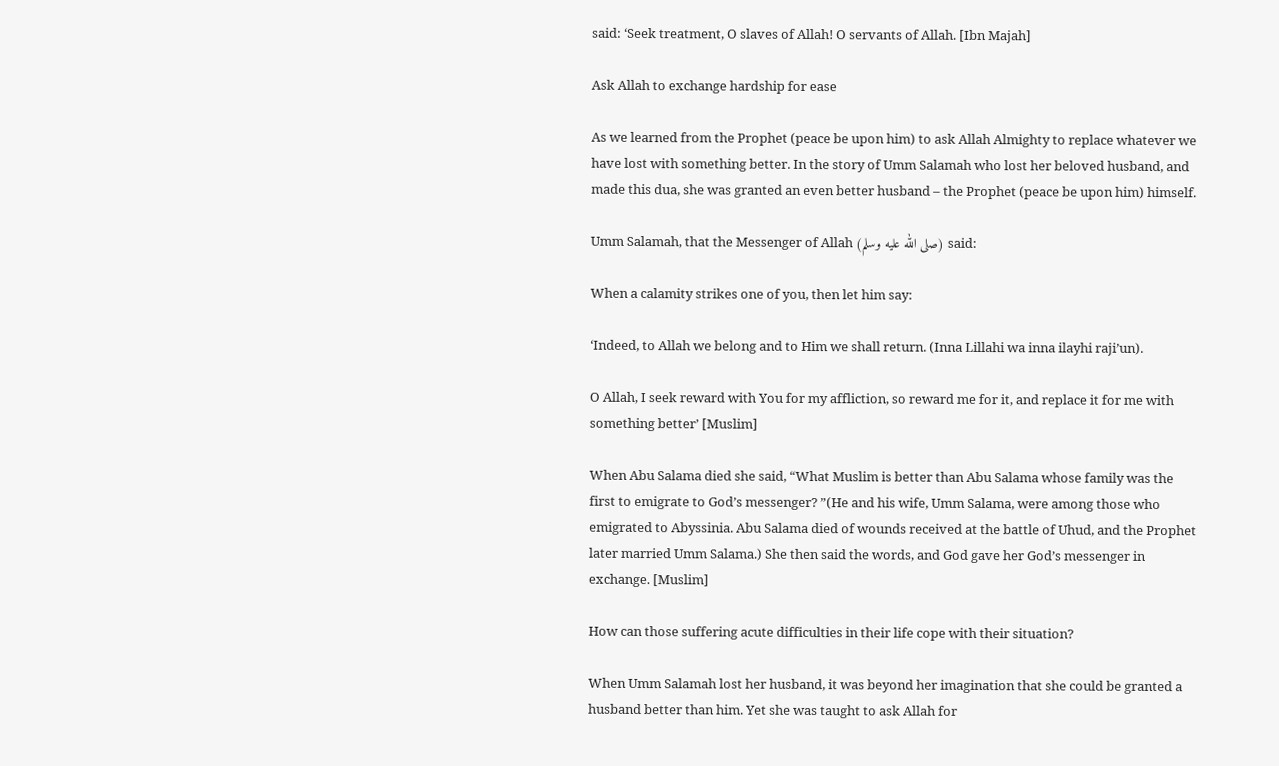said: ‘Seek treatment, O slaves of Allah! O servants of Allah. [Ibn Majah]

Ask Allah to exchange hardship for ease

As we learned from the Prophet (peace be upon him) to ask Allah Almighty to replace whatever we have lost with something better. In the story of Umm Salamah who lost her beloved husband, and made this dua, she was granted an even better husband – the Prophet (peace be upon him) himself.

Umm Salamah, that the Messenger of Allah (صلى الله عليه وسلم) said:

When a calamity strikes one of you, then let him say:

‘Indeed, to Allah we belong and to Him we shall return. (Inna Lillahi wa inna ilayhi raji’un).

O Allah, I seek reward with You for my affliction, so reward me for it, and replace it for me with something better’ [Muslim]

When Abu Salama died she said, “What Muslim is better than Abu Salama whose family was the first to emigrate to God’s messenger? ”(He and his wife, Umm Salama, were among those who emigrated to Abyssinia. Abu Salama died of wounds received at the battle of Uhud, and the Prophet later married Umm Salama.) She then said the words, and God gave her God’s messenger in exchange. [Muslim]

How can those suffering acute difficulties in their life cope with their situation?

When Umm Salamah lost her husband, it was beyond her imagination that she could be granted a husband better than him. Yet she was taught to ask Allah for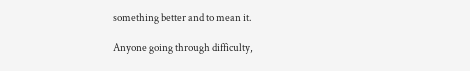something better and to mean it.

Anyone going through difficulty,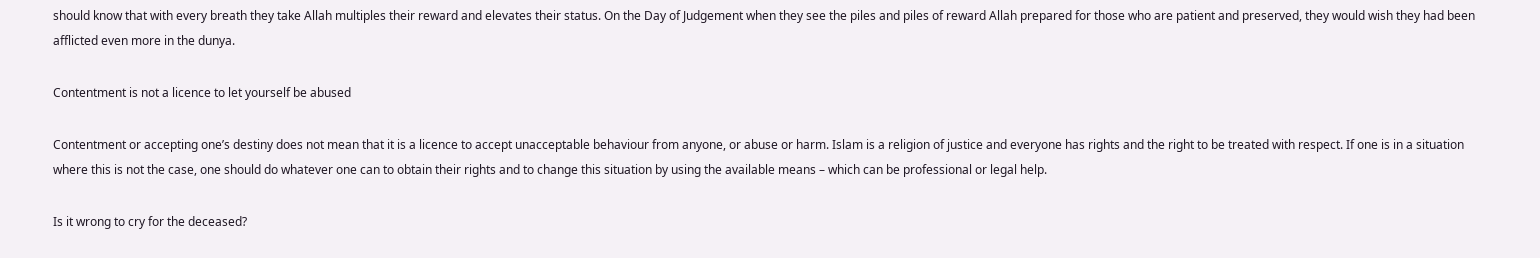should know that with every breath they take Allah multiples their reward and elevates their status. On the Day of Judgement when they see the piles and piles of reward Allah prepared for those who are patient and preserved, they would wish they had been afflicted even more in the dunya.

Contentment is not a licence to let yourself be abused

Contentment or accepting one’s destiny does not mean that it is a licence to accept unacceptable behaviour from anyone, or abuse or harm. Islam is a religion of justice and everyone has rights and the right to be treated with respect. If one is in a situation where this is not the case, one should do whatever one can to obtain their rights and to change this situation by using the available means – which can be professional or legal help.

Is it wrong to cry for the deceased?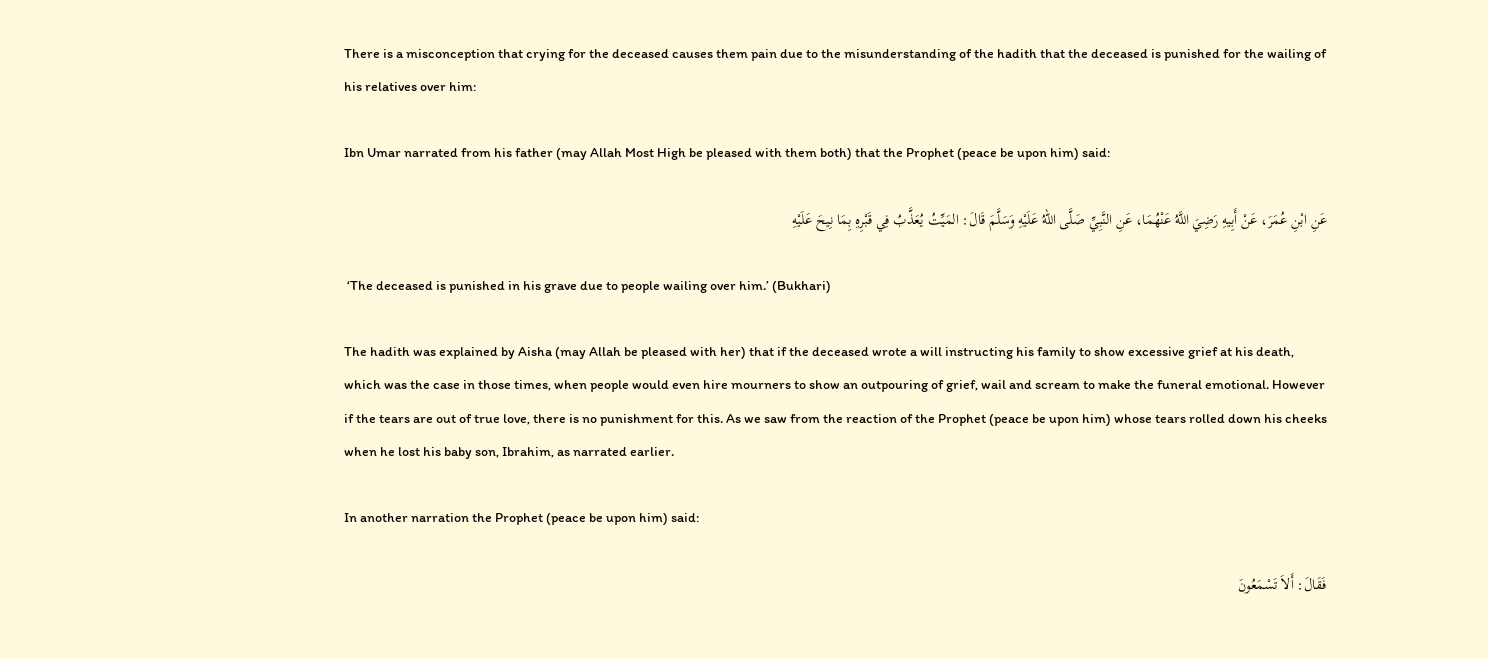There is a misconception that crying for the deceased causes them pain due to the misunderstanding of the hadith that the deceased is punished for the wailing of his relatives over him:

Ibn Umar narrated from his father (may Allah Most High be pleased with them both) that the Prophet (peace be upon him) said:

عَنِ ابْنِ عُمَرَ، عَنْ أَبِيهِ رَضِيَ اللَّهُ عَنْهُمَا، عَنِ النَّبِيِّ صَلَّى اللهُ عَلَيْهِ وَسَلَّمَ قَالَ: المَيِّتُ يُعَذَّبُ فِي قَبْرِهِ بِمَا نِيحَ عَلَيْهِ

 ‘The deceased is punished in his grave due to people wailing over him.’ (Bukhari)

The hadith was explained by Aisha (may Allah be pleased with her) that if the deceased wrote a will instructing his family to show excessive grief at his death, which was the case in those times, when people would even hire mourners to show an outpouring of grief, wail and scream to make the funeral emotional. However if the tears are out of true love, there is no punishment for this. As we saw from the reaction of the Prophet (peace be upon him) whose tears rolled down his cheeks when he lost his baby son, Ibrahim, as narrated earlier.

In another narration the Prophet (peace be upon him) said:

فَقَالَ: أَلاَ تَسْمَعُونَ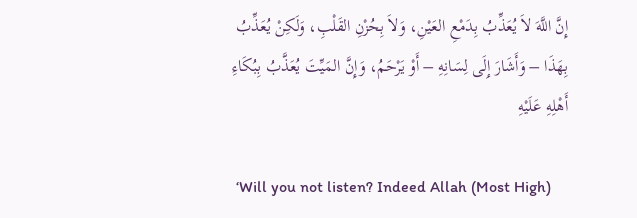إِنَّ اللَّهَ لاَ يُعَذِّبُ بِدَمْعِ العَيْنِ، وَلاَ بِحُزْنِ القَلْبِ، وَلَكِنْ يُعَذِّبُ بِهَذَا – وَأَشَارَ إِلَى لِسَانِهِ – أَوْ يَرْحَمُ، وَإِنَّ المَيِّتَ يُعَذَّبُ بِبُكَاءِ أَهْلِهِ عَلَيْهِ

 ‘Will you not listen? Indeed Allah (Most High)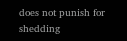does not punish for shedding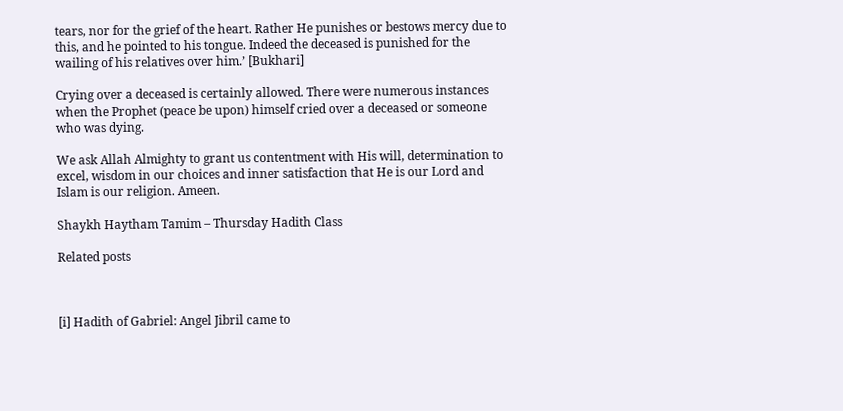tears, nor for the grief of the heart. Rather He punishes or bestows mercy due to this, and he pointed to his tongue. Indeed the deceased is punished for the wailing of his relatives over him.’ [Bukhari]

Crying over a deceased is certainly allowed. There were numerous instances when the Prophet (peace be upon) himself cried over a deceased or someone who was dying.

We ask Allah Almighty to grant us contentment with His will, determination to excel, wisdom in our choices and inner satisfaction that He is our Lord and Islam is our religion. Ameen.

Shaykh Haytham Tamim – Thursday Hadith Class

Related posts



[i] Hadith of Gabriel: Angel Jibril came to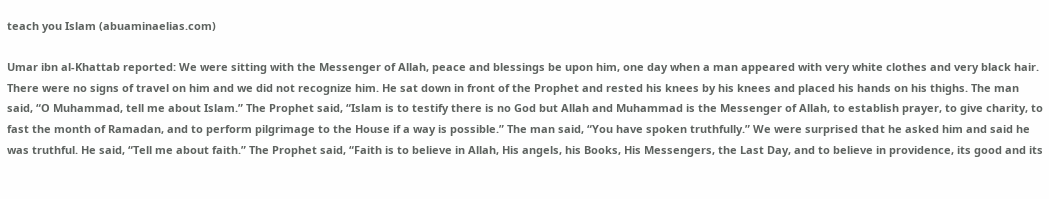teach you Islam (abuaminaelias.com)

Umar ibn al-Khattab reported: We were sitting with the Messenger of Allah, peace and blessings be upon him, one day when a man appeared with very white clothes and very black hair. There were no signs of travel on him and we did not recognize him. He sat down in front of the Prophet and rested his knees by his knees and placed his hands on his thighs. The man said, “O Muhammad, tell me about Islam.” The Prophet said, “Islam is to testify there is no God but Allah and Muhammad is the Messenger of Allah, to establish prayer, to give charity, to fast the month of Ramadan, and to perform pilgrimage to the House if a way is possible.” The man said, “You have spoken truthfully.” We were surprised that he asked him and said he was truthful. He said, “Tell me about faith.” The Prophet said, “Faith is to believe in Allah, His angels, his Books, His Messengers, the Last Day, and to believe in providence, its good and its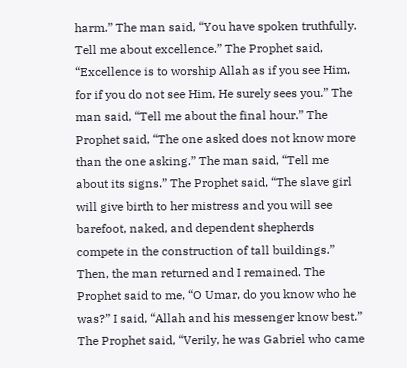harm.” The man said, “You have spoken truthfully. Tell me about excellence.” The Prophet said, “Excellence is to worship Allah as if you see Him, for if you do not see Him, He surely sees you.” The man said, “Tell me about the final hour.” The Prophet said, “The one asked does not know more than the one asking.” The man said, “Tell me about its signs.” The Prophet said, “The slave girl will give birth to her mistress and you will see barefoot, naked, and dependent shepherds compete in the construction of tall buildings.” Then, the man returned and I remained. The Prophet said to me, “O Umar, do you know who he was?” I said, “Allah and his messenger know best.” The Prophet said, “Verily, he was Gabriel who came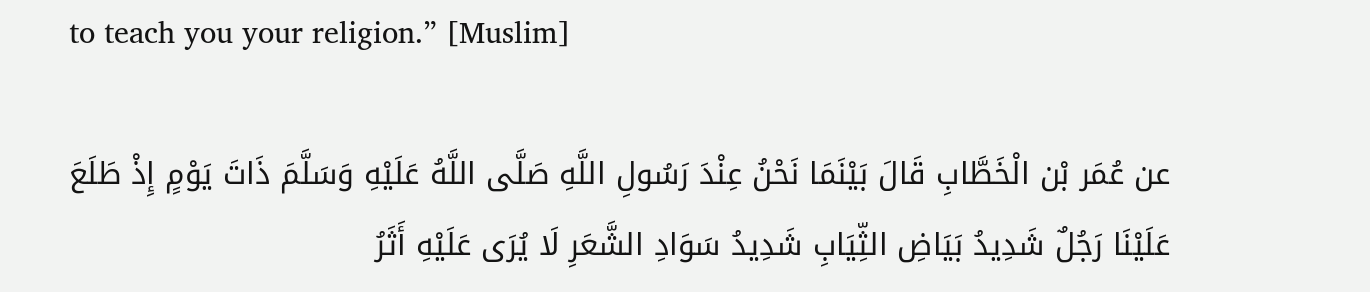to teach you your religion.” [Muslim]

عن عُمَر بْن الْخَطَّابِ قَالَ بَيْنَمَا نَحْنُ عِنْدَ رَسُولِ اللَّهِ صَلَّى اللَّهُ عَلَيْهِ وَسَلَّمَ ذَاتَ يَوْمٍ إِذْ طَلَعَ عَلَيْنَا رَجُلٌ شَدِيدُ بَيَاضِ الثِّيَابِ شَدِيدُ سَوَادِ الشَّعَرِ لَا يُرَى عَلَيْهِ أَثَرُ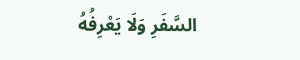السَّفَرِ وَلَا يَعْرِفُهُ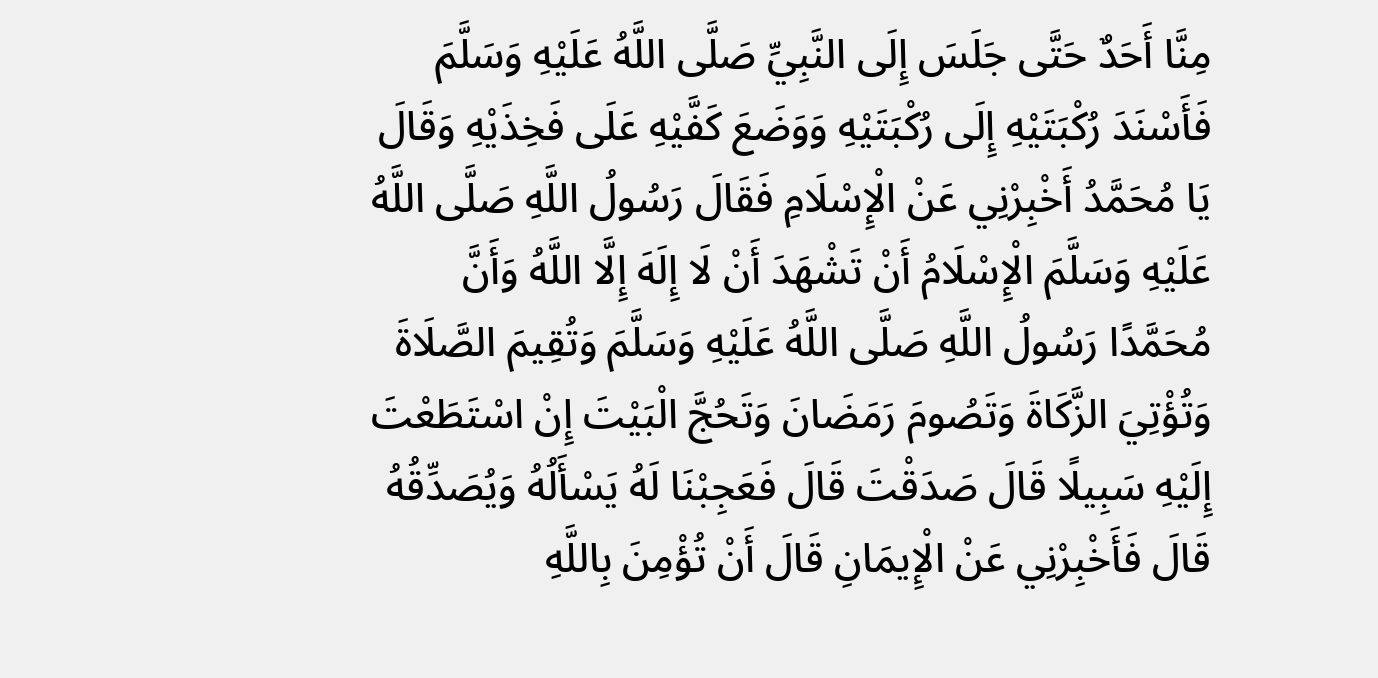مِنَّا أَحَدٌ حَتَّى جَلَسَ إِلَى النَّبِيِّ صَلَّى اللَّهُ عَلَيْهِ وَسَلَّمَ فَأَسْنَدَ رُكْبَتَيْهِ إِلَى رُكْبَتَيْهِ وَوَضَعَ كَفَّيْهِ عَلَى فَخِذَيْهِ وَقَالَ يَا مُحَمَّدُ أَخْبِرْنِي عَنْ الْإِسْلَامِ فَقَالَ رَسُولُ اللَّهِ صَلَّى اللَّهُ عَلَيْهِ وَسَلَّمَ الْإِسْلَامُ أَنْ تَشْهَدَ أَنْ لَا إِلَهَ إِلَّا اللَّهُ وَأَنَّ مُحَمَّدًا رَسُولُ اللَّهِ صَلَّى اللَّهُ عَلَيْهِ وَسَلَّمَ وَتُقِيمَ الصَّلَاةَ وَتُؤْتِيَ الزَّكَاةَ وَتَصُومَ رَمَضَانَ وَتَحُجَّ الْبَيْتَ إِنْ اسْتَطَعْتَ إِلَيْهِ سَبِيلًا قَالَ صَدَقْتَ قَالَ فَعَجِبْنَا لَهُ يَسْأَلُهُ وَيُصَدِّقُهُ قَالَ فَأَخْبِرْنِي عَنْ الْإِيمَانِ قَالَ أَنْ تُؤْمِنَ بِاللَّهِ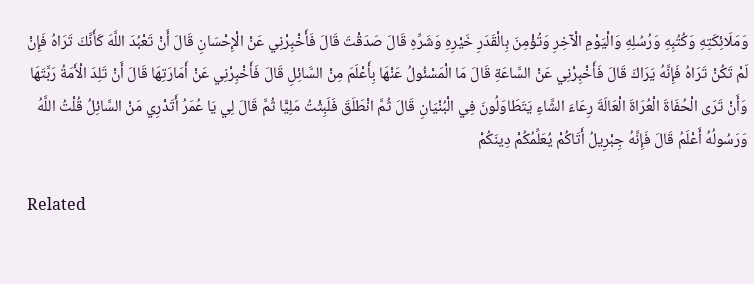وَمَلَائِكَتِهِ وَكُتُبِهِ وَرُسُلِهِ وَالْيَوْمِ الْآخِرِ وَتُؤْمِنَ بِالْقَدَرِ خَيْرِهِ وَشَرِّهِ قَالَ صَدَقْتَ قَالَ فَأَخْبِرْنِي عَنْ الْإِحْسَانِ قَالَ أَنْ تَعْبُدَ اللَّهَ كَأَنَّكَ تَرَاهُ فَإِنْ لَمْ تَكُنْ تَرَاهُ فَإِنَّهُ يَرَاكَ قَالَ فَأَخْبِرْنِي عَنْ السَّاعَةِ قَالَ مَا الْمَسْئُولُ عَنْهَا بِأَعْلَمَ مِنْ السَّائِلِ قَالَ فَأَخْبِرْنِي عَنْ أَمَارَتِهَا قَالَ أَنْ تَلِدَ الْأَمَةُ رَبَّتَهَا وَأَنْ تَرَى الْحُفَاةَ الْعُرَاةَ الْعَالَةَ رِعَاءَ الشَّاءِ يَتَطَاوَلُونَ فِي الْبُنْيَانِ قَالَ ثُمَّ انْطَلَقَ فَلَبِثْتُ مَلِيًّا ثُمَّ قَالَ لِي يَا عُمَرُ أَتَدْرِي مَنْ السَّائِلُ قُلْتُ اللَّهُ وَرَسُولُهُ أَعْلَمُ قَالَ فَإِنَّهُ جِبْرِيلُ أَتَاكُمْ يُعَلِّمُكُمْ دِينَكُمْ

Related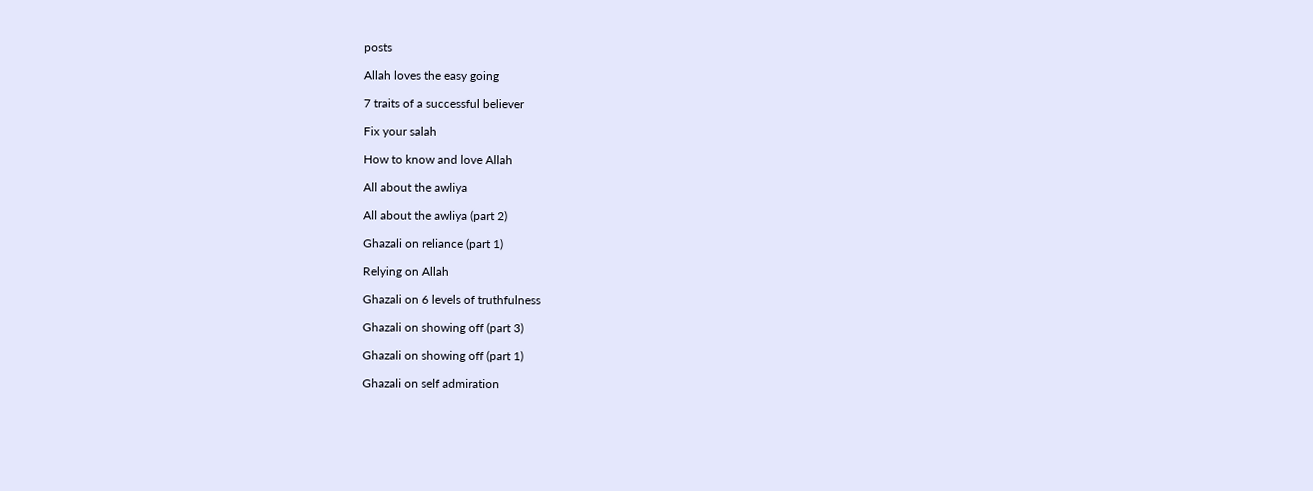posts

Allah loves the easy going

7 traits of a successful believer

Fix your salah

How to know and love Allah

All about the awliya

All about the awliya (part 2)

Ghazali on reliance (part 1)

Relying on Allah

Ghazali on 6 levels of truthfulness

Ghazali on showing off (part 3)

Ghazali on showing off (part 1)

Ghazali on self admiration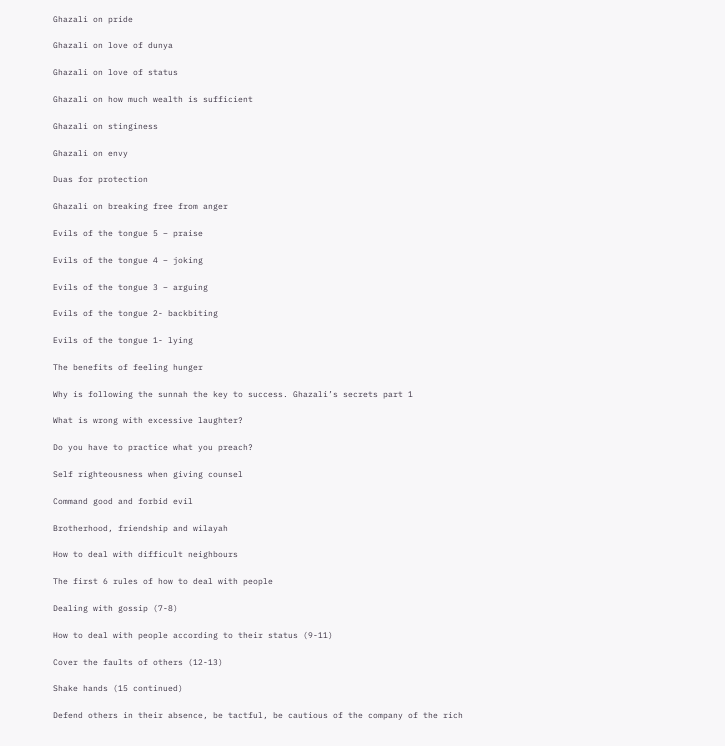Ghazali on pride

Ghazali on love of dunya

Ghazali on love of status

Ghazali on how much wealth is sufficient

Ghazali on stinginess

Ghazali on envy

Duas for protection

Ghazali on breaking free from anger

Evils of the tongue 5 – praise

Evils of the tongue 4 – joking

Evils of the tongue 3 – arguing

Evils of the tongue 2- backbiting

Evils of the tongue 1- lying

The benefits of feeling hunger

Why is following the sunnah the key to success. Ghazali’s secrets part 1

What is wrong with excessive laughter?

Do you have to practice what you preach?

Self righteousness when giving counsel

Command good and forbid evil

Brotherhood, friendship and wilayah

How to deal with difficult neighbours

The first 6 rules of how to deal with people

Dealing with gossip (7-8)

How to deal with people according to their status (9-11)

Cover the faults of others (12-13)

Shake hands (15 continued)

Defend others in their absence, be tactful, be cautious of the company of the rich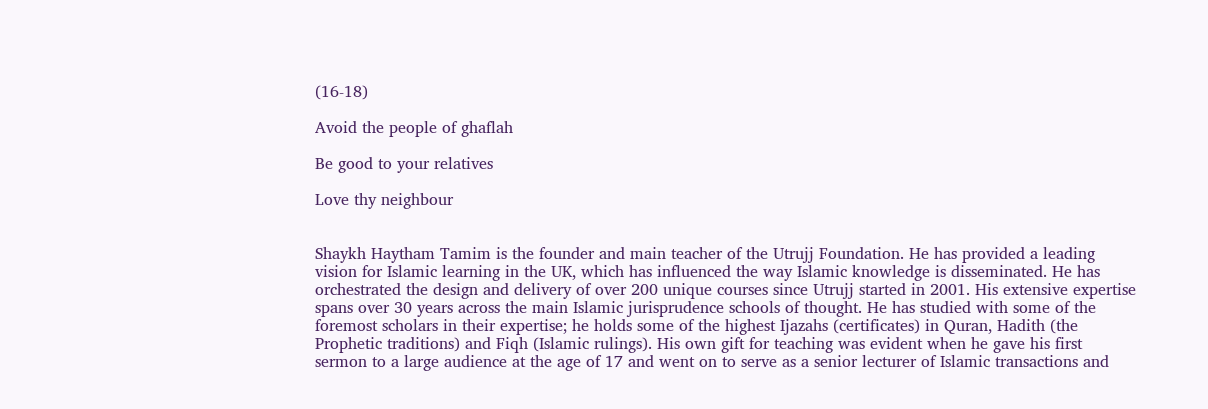(16-18)

Avoid the people of ghaflah

Be good to your relatives

Love thy neighbour


Shaykh Haytham Tamim is the founder and main teacher of the Utrujj Foundation. He has provided a leading vision for Islamic learning in the UK, which has influenced the way Islamic knowledge is disseminated. He has orchestrated the design and delivery of over 200 unique courses since Utrujj started in 2001. His extensive expertise spans over 30 years across the main Islamic jurisprudence schools of thought. He has studied with some of the foremost scholars in their expertise; he holds some of the highest Ijazahs (certificates) in Quran, Hadith (the Prophetic traditions) and Fiqh (Islamic rulings). His own gift for teaching was evident when he gave his first sermon to a large audience at the age of 17 and went on to serve as a senior lecturer of Islamic transactions and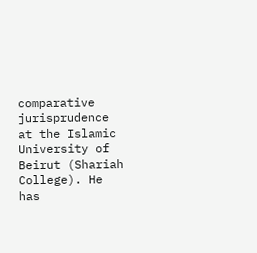comparative jurisprudence at the Islamic University of Beirut (Shariah College). He has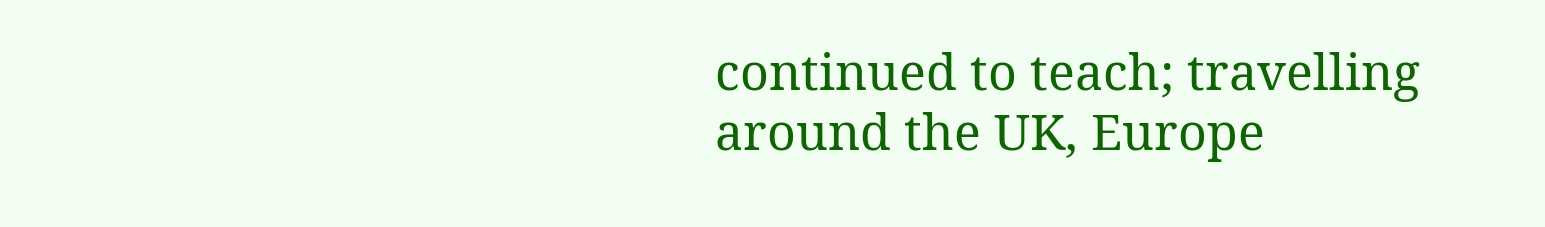continued to teach; travelling around the UK, Europe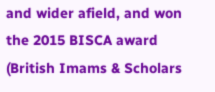and wider afield, and won the 2015 BISCA award (British Imams & Scholars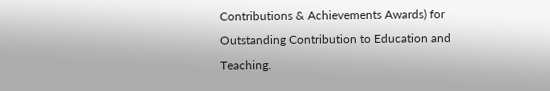Contributions & Achievements Awards) for Outstanding Contribution to Education and Teaching.